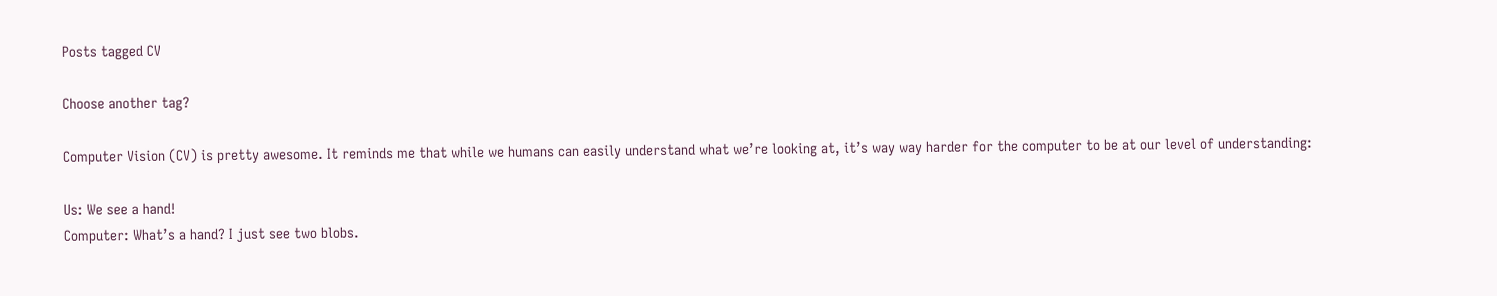Posts tagged CV

Choose another tag?

Computer Vision (CV) is pretty awesome. It reminds me that while we humans can easily understand what we’re looking at, it’s way way harder for the computer to be at our level of understanding:

Us: We see a hand!
Computer: What’s a hand? I just see two blobs.